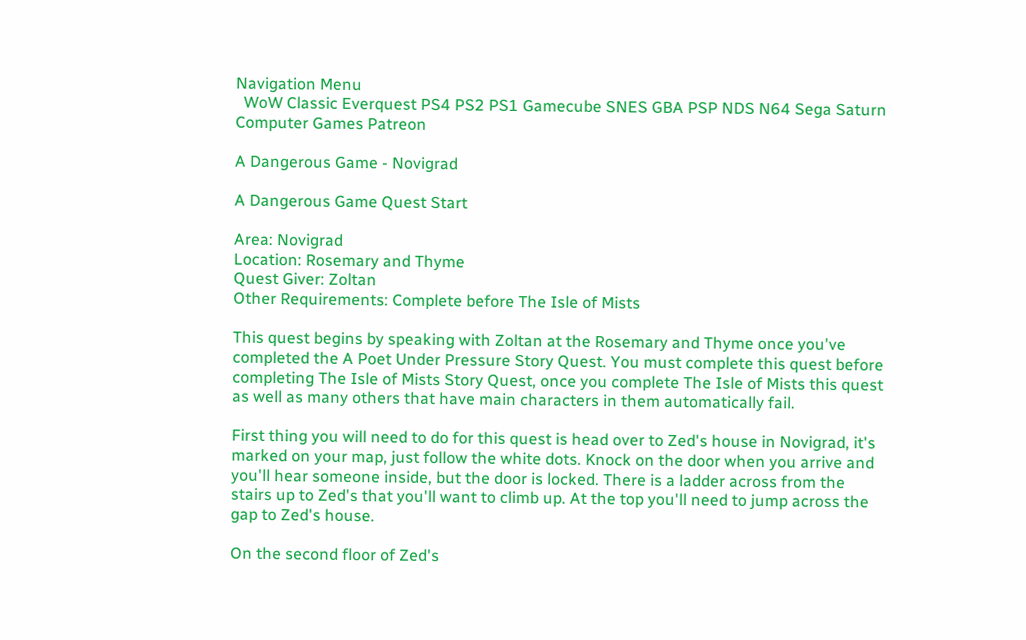Navigation Menu
  WoW Classic Everquest PS4 PS2 PS1 Gamecube SNES GBA PSP NDS N64 Sega Saturn Computer Games Patreon

A Dangerous Game - Novigrad

A Dangerous Game Quest Start

Area: Novigrad
Location: Rosemary and Thyme
Quest Giver: Zoltan
Other Requirements: Complete before The Isle of Mists

This quest begins by speaking with Zoltan at the Rosemary and Thyme once you've completed the A Poet Under Pressure Story Quest. You must complete this quest before completing The Isle of Mists Story Quest, once you complete The Isle of Mists this quest as well as many others that have main characters in them automatically fail.

First thing you will need to do for this quest is head over to Zed's house in Novigrad, it's marked on your map, just follow the white dots. Knock on the door when you arrive and you'll hear someone inside, but the door is locked. There is a ladder across from the stairs up to Zed's that you'll want to climb up. At the top you'll need to jump across the gap to Zed's house.

On the second floor of Zed's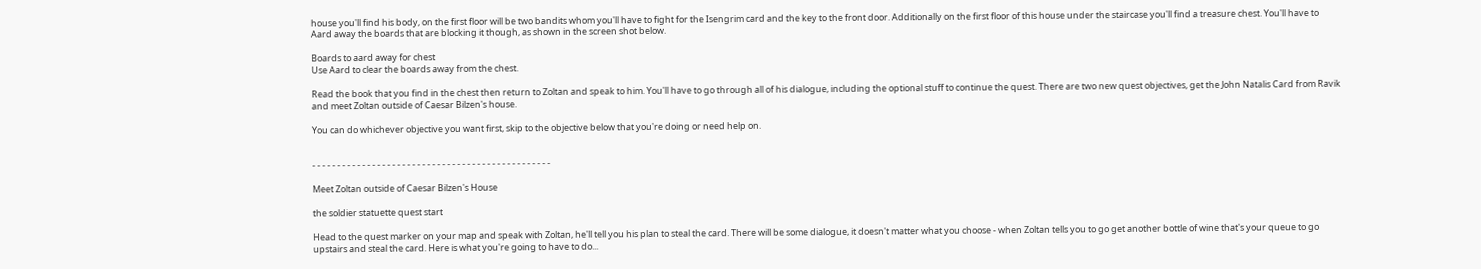house you'll find his body, on the first floor will be two bandits whom you'll have to fight for the Isengrim card and the key to the front door. Additionally on the first floor of this house under the staircase you'll find a treasure chest. You'll have to Aard away the boards that are blocking it though, as shown in the screen shot below.

Boards to aard away for chest
Use Aard to clear the boards away from the chest.

Read the book that you find in the chest then return to Zoltan and speak to him. You'll have to go through all of his dialogue, including the optional stuff to continue the quest. There are two new quest objectives, get the John Natalis Card from Ravik and meet Zoltan outside of Caesar Bilzen's house.

You can do whichever objective you want first, skip to the objective below that you're doing or need help on.


- - - - - - - - - - - - - - - - - - - - - - - - - - - - - - - - - - - - - - - - - - - - - - - -

Meet Zoltan outside of Caesar Bilzen's House

the soldier statuette quest start

Head to the quest marker on your map and speak with Zoltan, he'll tell you his plan to steal the card. There will be some dialogue, it doesn't matter what you choose - when Zoltan tells you to go get another bottle of wine that's your queue to go upstairs and steal the card. Here is what you're going to have to do...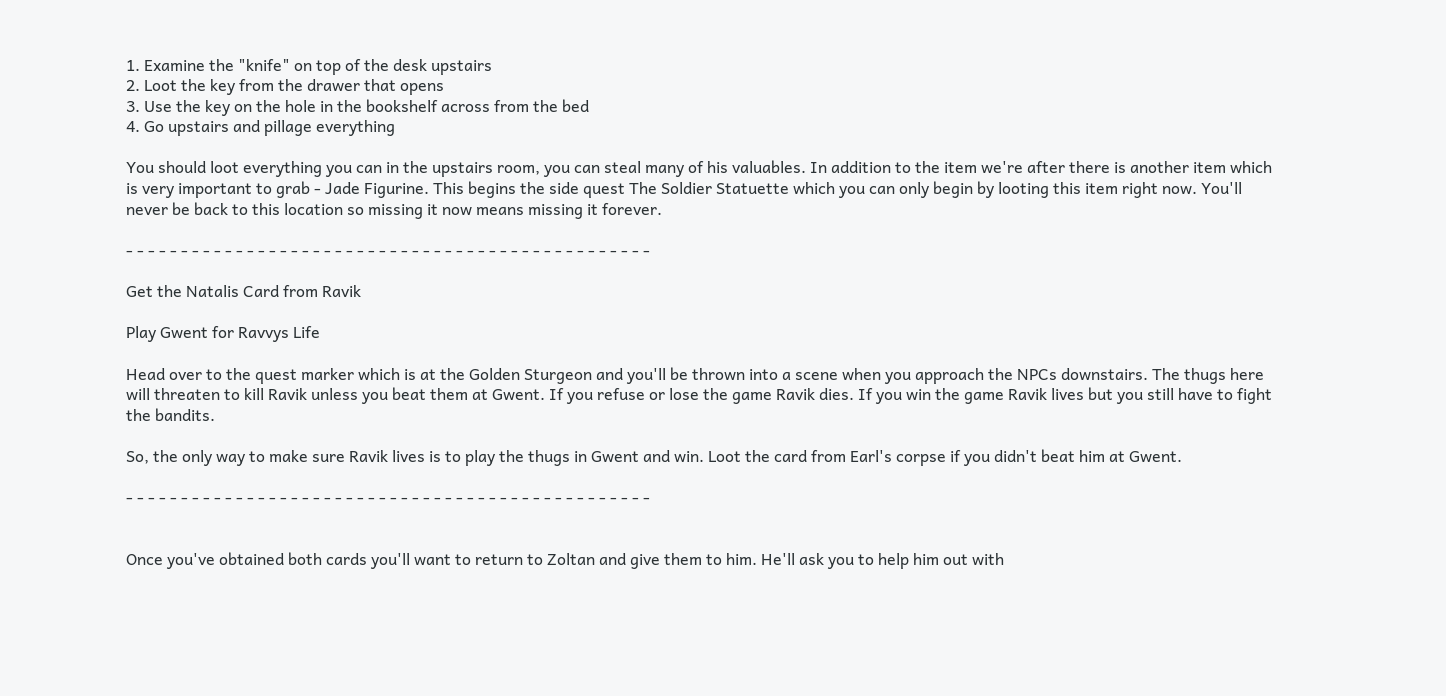1. Examine the "knife" on top of the desk upstairs
2. Loot the key from the drawer that opens
3. Use the key on the hole in the bookshelf across from the bed
4. Go upstairs and pillage everything

You should loot everything you can in the upstairs room, you can steal many of his valuables. In addition to the item we're after there is another item which is very important to grab - Jade Figurine. This begins the side quest The Soldier Statuette which you can only begin by looting this item right now. You'll never be back to this location so missing it now means missing it forever.

- - - - - - - - - - - - - - - - - - - - - - - - - - - - - - - - - - - - - - - - - - - - - - - -

Get the Natalis Card from Ravik

Play Gwent for Ravvys Life

Head over to the quest marker which is at the Golden Sturgeon and you'll be thrown into a scene when you approach the NPCs downstairs. The thugs here will threaten to kill Ravik unless you beat them at Gwent. If you refuse or lose the game Ravik dies. If you win the game Ravik lives but you still have to fight the bandits.

So, the only way to make sure Ravik lives is to play the thugs in Gwent and win. Loot the card from Earl's corpse if you didn't beat him at Gwent.

- - - - - - - - - - - - - - - - - - - - - - - - - - - - - - - - - - - - - - - - - - - - - - - -


Once you've obtained both cards you'll want to return to Zoltan and give them to him. He'll ask you to help him out with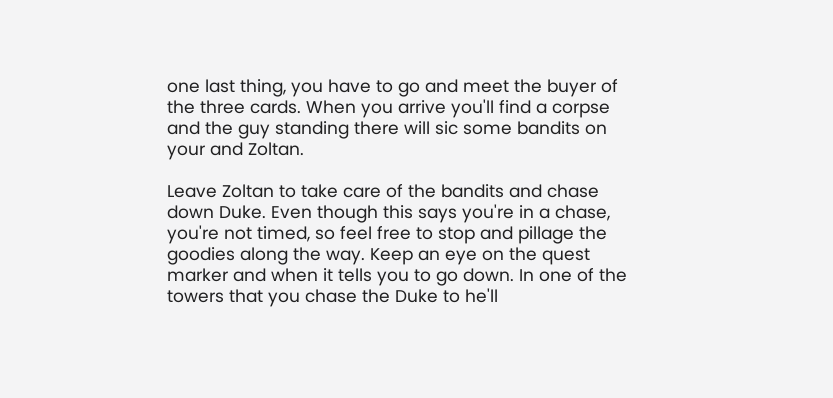one last thing, you have to go and meet the buyer of the three cards. When you arrive you'll find a corpse and the guy standing there will sic some bandits on your and Zoltan.

Leave Zoltan to take care of the bandits and chase down Duke. Even though this says you're in a chase, you're not timed, so feel free to stop and pillage the goodies along the way. Keep an eye on the quest marker and when it tells you to go down. In one of the towers that you chase the Duke to he'll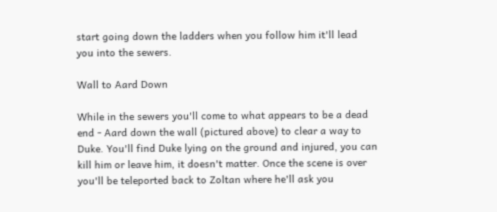start going down the ladders when you follow him it'll lead you into the sewers.

Wall to Aard Down

While in the sewers you'll come to what appears to be a dead end - Aard down the wall (pictured above) to clear a way to Duke. You'll find Duke lying on the ground and injured, you can kill him or leave him, it doesn't matter. Once the scene is over you'll be teleported back to Zoltan where he'll ask you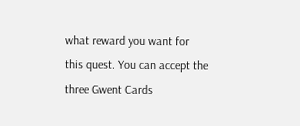what reward you want for this quest. You can accept the three Gwent Cards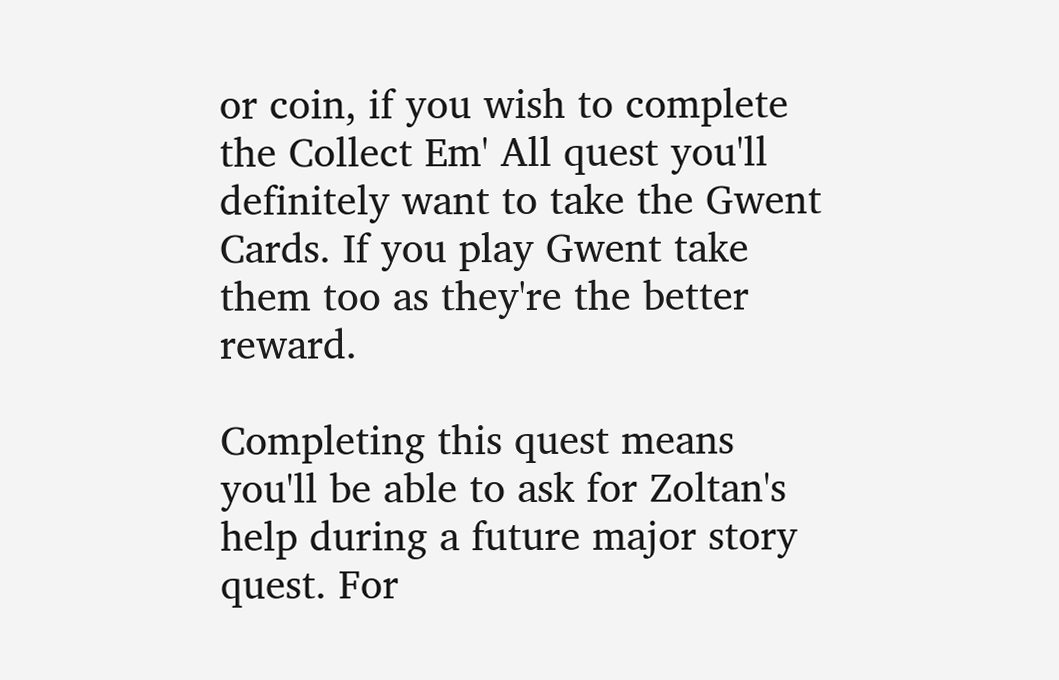or coin, if you wish to complete the Collect Em' All quest you'll definitely want to take the Gwent Cards. If you play Gwent take them too as they're the better reward.

Completing this quest means you'll be able to ask for Zoltan's help during a future major story quest. For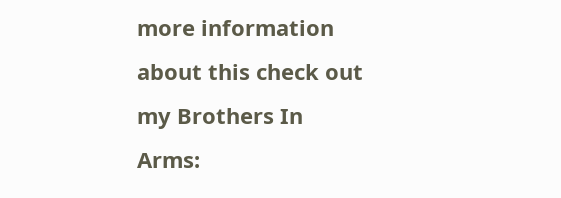more information about this check out my Brothers In Arms: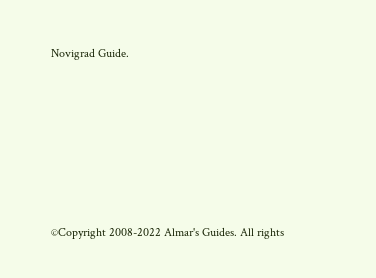Novigrad Guide.







©Copyright 2008-2022 Almar's Guides. All rights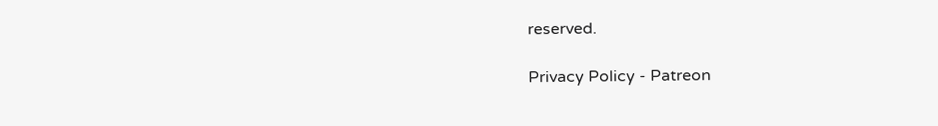reserved.

Privacy Policy - Patreon